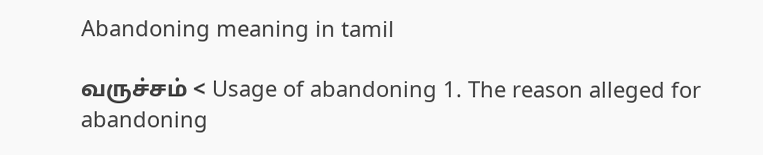Abandoning meaning in tamil

வருச்சம் < Usage of abandoning 1. The reason alleged for abandoning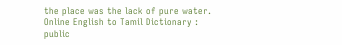the place was the lack of pure water. Online English to Tamil Dictionary : public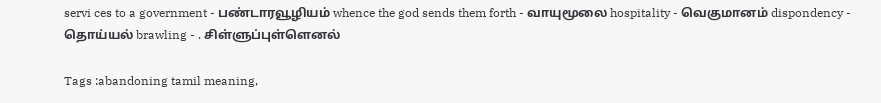servi ces to a government - பண்டாரவூழியம் whence the god sends them forth - வாயுமூலை hospitality - வெகுமானம் dispondency - தொய்யல் brawling - . சிள்ளுப்புள்ளெனல்

Tags :abandoning tamil meaning,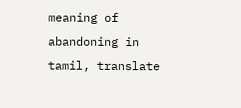meaning of abandoning in tamil, translate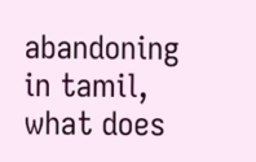abandoning in tamil, what does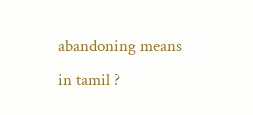abandoning means in tamil ?